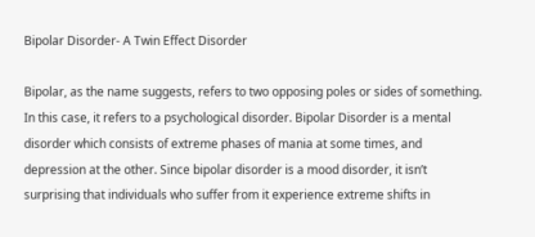Bipolar Disorder- A Twin Effect Disorder

Bipolar, as the name suggests, refers to two opposing poles or sides of something. In this case, it refers to a psychological disorder. Bipolar Disorder is a mental disorder which consists of extreme phases of mania at some times, and depression at the other. Since bipolar disorder is a mood disorder, it isn’t surprising that individuals who suffer from it experience extreme shifts in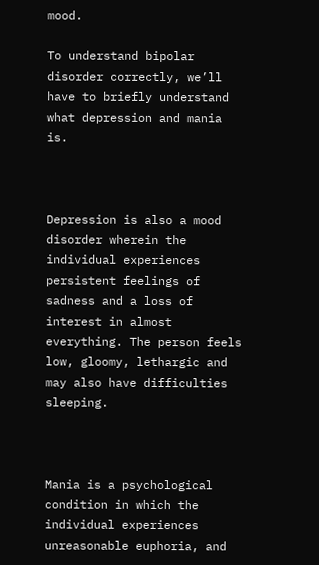mood.

To understand bipolar disorder correctly, we’ll have to briefly understand what depression and mania is.



Depression is also a mood disorder wherein the individual experiences persistent feelings of sadness and a loss of interest in almost everything. The person feels low, gloomy, lethargic and may also have difficulties sleeping.



Mania is a psychological condition in which the individual experiences unreasonable euphoria, and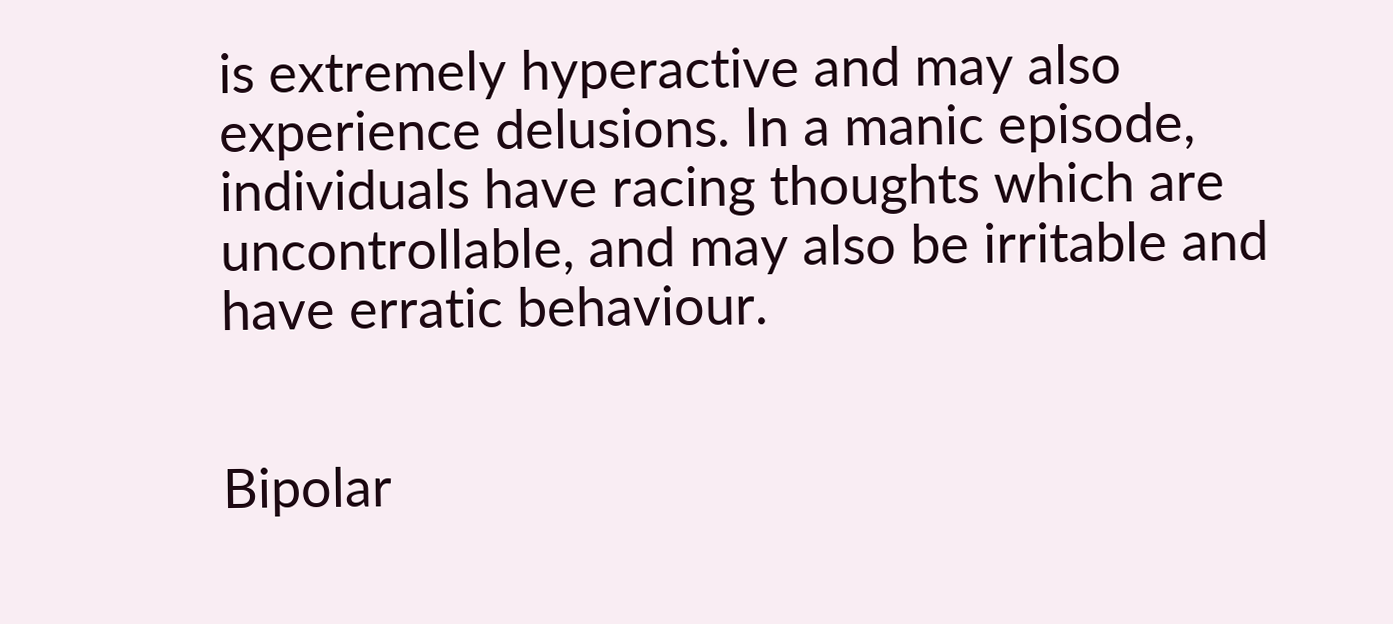is extremely hyperactive and may also experience delusions. In a manic episode, individuals have racing thoughts which are uncontrollable, and may also be irritable and have erratic behaviour.


Bipolar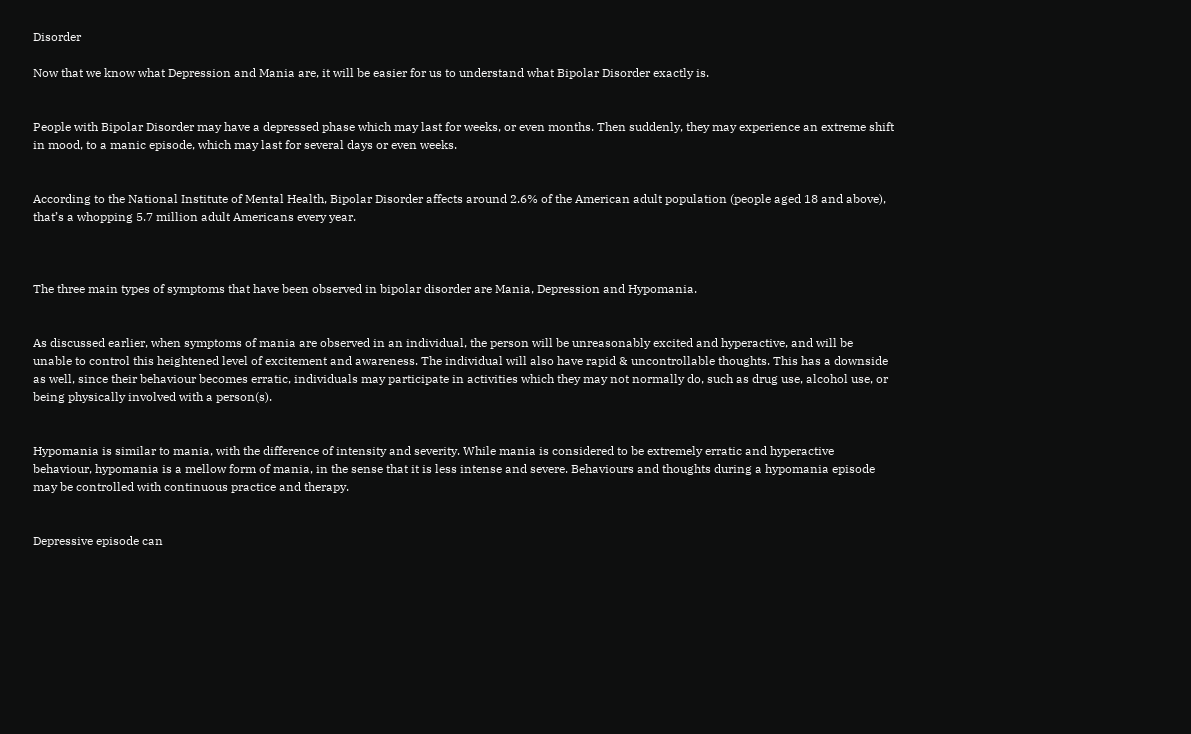Disorder

Now that we know what Depression and Mania are, it will be easier for us to understand what Bipolar Disorder exactly is.


People with Bipolar Disorder may have a depressed phase which may last for weeks, or even months. Then suddenly, they may experience an extreme shift in mood, to a manic episode, which may last for several days or even weeks.


According to the National Institute of Mental Health, Bipolar Disorder affects around 2.6% of the American adult population (people aged 18 and above), that’s a whopping 5.7 million adult Americans every year.



The three main types of symptoms that have been observed in bipolar disorder are Mania, Depression and Hypomania.


As discussed earlier, when symptoms of mania are observed in an individual, the person will be unreasonably excited and hyperactive, and will be unable to control this heightened level of excitement and awareness. The individual will also have rapid & uncontrollable thoughts. This has a downside as well, since their behaviour becomes erratic, individuals may participate in activities which they may not normally do, such as drug use, alcohol use, or being physically involved with a person(s).


Hypomania is similar to mania, with the difference of intensity and severity. While mania is considered to be extremely erratic and hyperactive behaviour, hypomania is a mellow form of mania, in the sense that it is less intense and severe. Behaviours and thoughts during a hypomania episode may be controlled with continuous practice and therapy.


Depressive episode can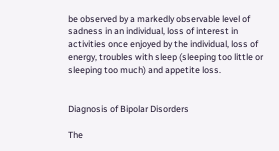be observed by a markedly observable level of sadness in an individual, loss of interest in activities once enjoyed by the individual, loss of energy, troubles with sleep (sleeping too little or sleeping too much) and appetite loss.


Diagnosis of Bipolar Disorders

The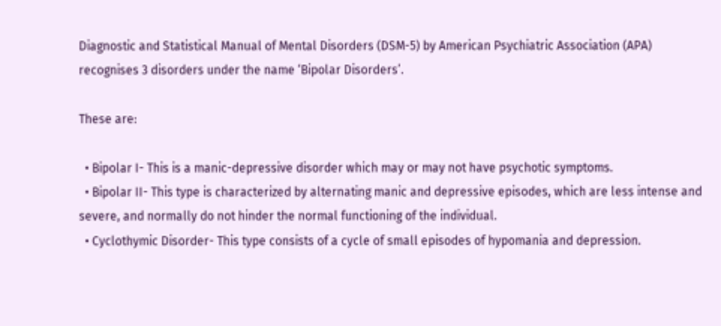Diagnostic and Statistical Manual of Mental Disorders (DSM-5) by American Psychiatric Association (APA) recognises 3 disorders under the name ‘Bipolar Disorders’.

These are:

  • Bipolar I- This is a manic-depressive disorder which may or may not have psychotic symptoms.
  • Bipolar II- This type is characterized by alternating manic and depressive episodes, which are less intense and severe, and normally do not hinder the normal functioning of the individual.
  • Cyclothymic Disorder- This type consists of a cycle of small episodes of hypomania and depression.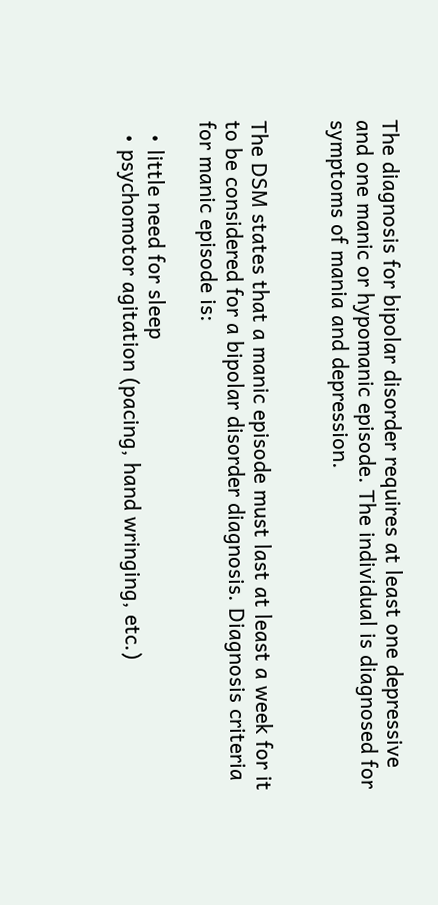The diagnosis for bipolar disorder requires at least one depressive and one manic or hypomanic episode. The individual is diagnosed for symptoms of mania and depression.


The DSM states that a manic episode must last at least a week for it to be considered for a bipolar disorder diagnosis. Diagnosis criteria for manic episode is:

  • little need for sleep
  • psychomotor agitation (pacing, hand wringing, etc.)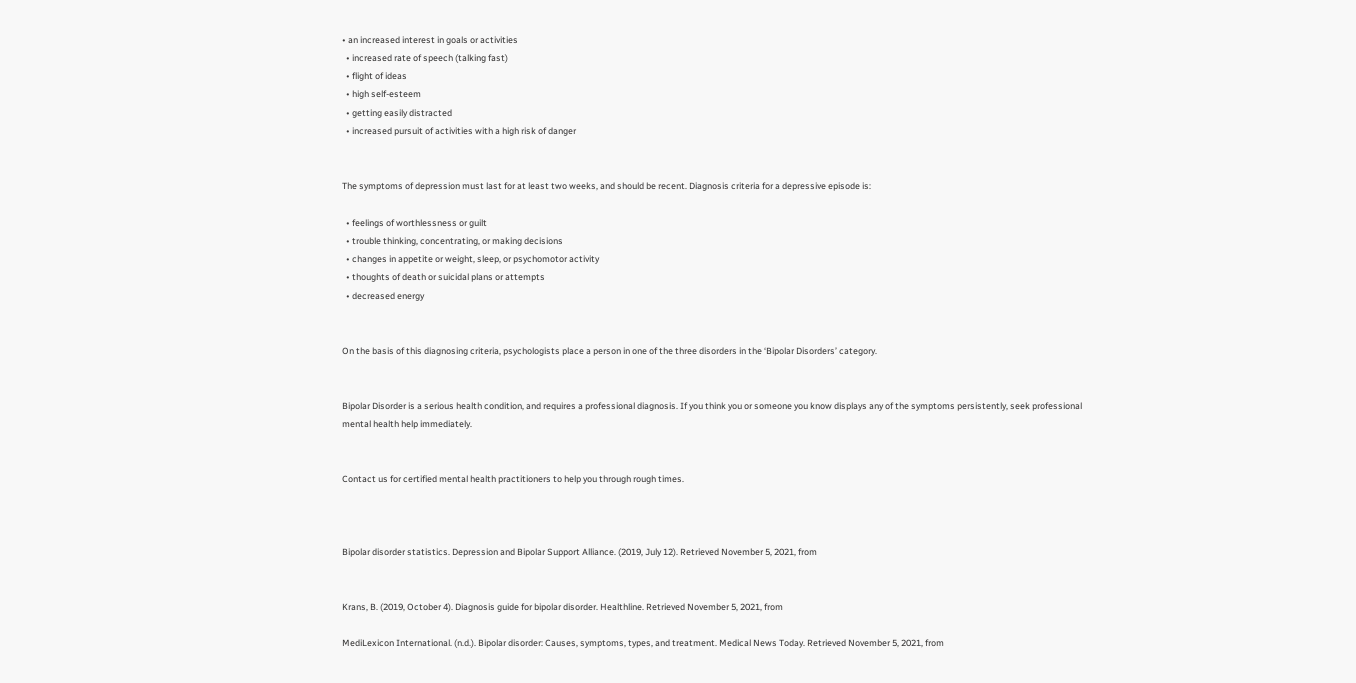• an increased interest in goals or activities
  • increased rate of speech (talking fast)
  • flight of ideas
  • high self-esteem
  • getting easily distracted
  • increased pursuit of activities with a high risk of danger


The symptoms of depression must last for at least two weeks, and should be recent. Diagnosis criteria for a depressive episode is:

  • feelings of worthlessness or guilt
  • trouble thinking, concentrating, or making decisions
  • changes in appetite or weight, sleep, or psychomotor activity
  • thoughts of death or suicidal plans or attempts
  • decreased energy


On the basis of this diagnosing criteria, psychologists place a person in one of the three disorders in the ‘Bipolar Disorders’ category.


Bipolar Disorder is a serious health condition, and requires a professional diagnosis. If you think you or someone you know displays any of the symptoms persistently, seek professional mental health help immediately.


Contact us for certified mental health practitioners to help you through rough times.



Bipolar disorder statistics. Depression and Bipolar Support Alliance. (2019, July 12). Retrieved November 5, 2021, from


Krans, B. (2019, October 4). Diagnosis guide for bipolar disorder. Healthline. Retrieved November 5, 2021, from

MediLexicon International. (n.d.). Bipolar disorder: Causes, symptoms, types, and treatment. Medical News Today. Retrieved November 5, 2021, from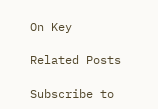On Key

Related Posts

Subscribe to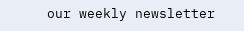our weekly newsletter